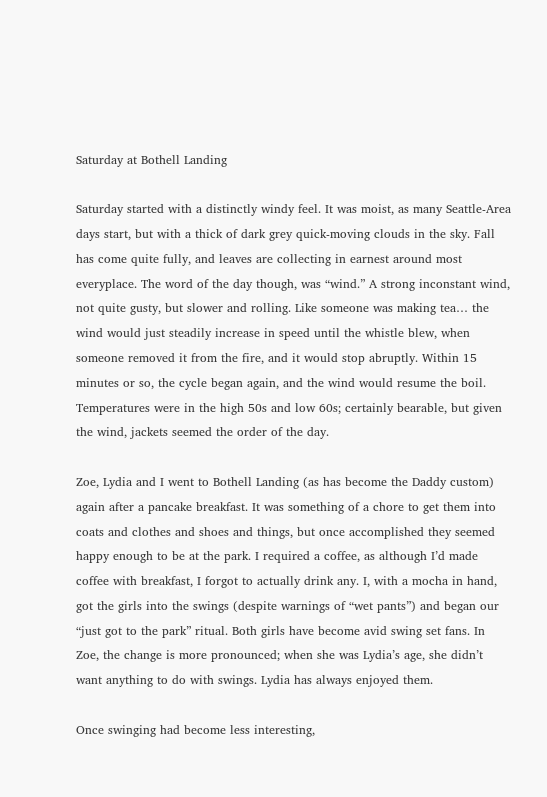Saturday at Bothell Landing

Saturday started with a distinctly windy feel. It was moist, as many Seattle-Area days start, but with a thick of dark grey quick-moving clouds in the sky. Fall has come quite fully, and leaves are collecting in earnest around most everyplace. The word of the day though, was “wind.” A strong inconstant wind, not quite gusty, but slower and rolling. Like someone was making tea… the wind would just steadily increase in speed until the whistle blew, when someone removed it from the fire, and it would stop abruptly. Within 15 minutes or so, the cycle began again, and the wind would resume the boil. Temperatures were in the high 50s and low 60s; certainly bearable, but given the wind, jackets seemed the order of the day.

Zoe, Lydia and I went to Bothell Landing (as has become the Daddy custom) again after a pancake breakfast. It was something of a chore to get them into coats and clothes and shoes and things, but once accomplished they seemed happy enough to be at the park. I required a coffee, as although I’d made coffee with breakfast, I forgot to actually drink any. I, with a mocha in hand, got the girls into the swings (despite warnings of “wet pants”) and began our “just got to the park” ritual. Both girls have become avid swing set fans. In Zoe, the change is more pronounced; when she was Lydia’s age, she didn’t want anything to do with swings. Lydia has always enjoyed them.

Once swinging had become less interesting,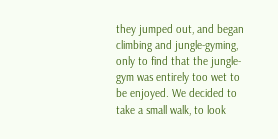they jumped out, and began climbing and jungle-gyming, only to find that the jungle-gym was entirely too wet to be enjoyed. We decided to take a small walk, to look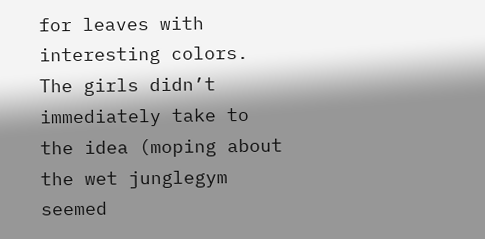for leaves with interesting colors. The girls didn’t immediately take to the idea (moping about the wet junglegym seemed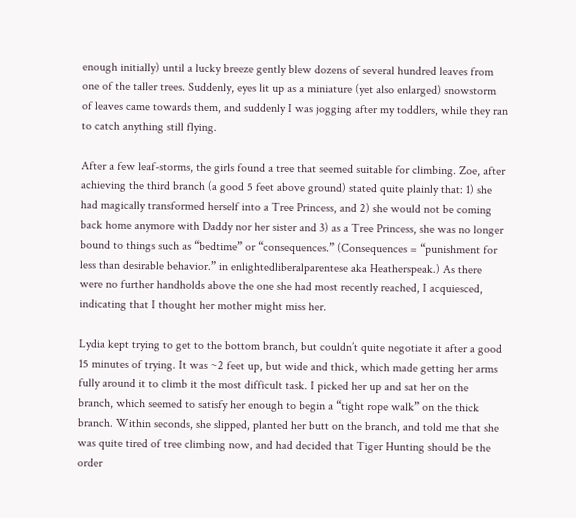enough initially) until a lucky breeze gently blew dozens of several hundred leaves from one of the taller trees. Suddenly, eyes lit up as a miniature (yet also enlarged) snowstorm of leaves came towards them, and suddenly I was jogging after my toddlers, while they ran to catch anything still flying.

After a few leaf-storms, the girls found a tree that seemed suitable for climbing. Zoe, after achieving the third branch (a good 5 feet above ground) stated quite plainly that: 1) she had magically transformed herself into a Tree Princess, and 2) she would not be coming back home anymore with Daddy nor her sister and 3) as a Tree Princess, she was no longer bound to things such as “bedtime” or “consequences.” (Consequences = “punishment for less than desirable behavior.” in enlightedliberalparentese aka Heatherspeak.) As there were no further handholds above the one she had most recently reached, I acquiesced, indicating that I thought her mother might miss her.

Lydia kept trying to get to the bottom branch, but couldn’t quite negotiate it after a good 15 minutes of trying. It was ~2 feet up, but wide and thick, which made getting her arms fully around it to climb it the most difficult task. I picked her up and sat her on the branch, which seemed to satisfy her enough to begin a “tight rope walk” on the thick branch. Within seconds, she slipped, planted her butt on the branch, and told me that she was quite tired of tree climbing now, and had decided that Tiger Hunting should be the order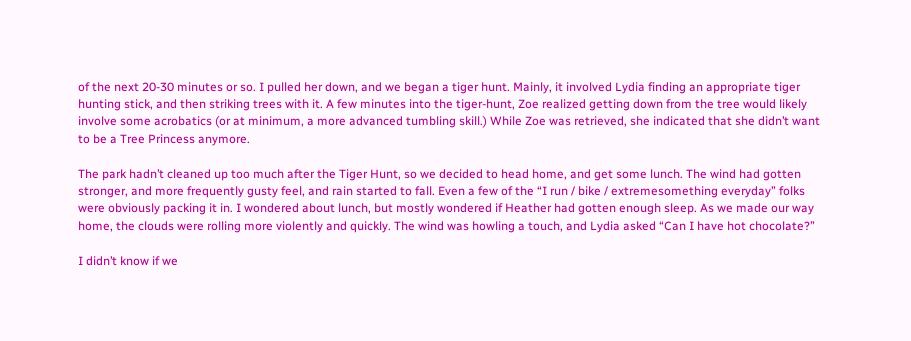of the next 20-30 minutes or so. I pulled her down, and we began a tiger hunt. Mainly, it involved Lydia finding an appropriate tiger hunting stick, and then striking trees with it. A few minutes into the tiger-hunt, Zoe realized getting down from the tree would likely involve some acrobatics (or at minimum, a more advanced tumbling skill.) While Zoe was retrieved, she indicated that she didn’t want to be a Tree Princess anymore.

The park hadn’t cleaned up too much after the Tiger Hunt, so we decided to head home, and get some lunch. The wind had gotten stronger, and more frequently gusty feel, and rain started to fall. Even a few of the “I run / bike / extremesomething everyday” folks were obviously packing it in. I wondered about lunch, but mostly wondered if Heather had gotten enough sleep. As we made our way home, the clouds were rolling more violently and quickly. The wind was howling a touch, and Lydia asked “Can I have hot chocolate?”

I didn’t know if we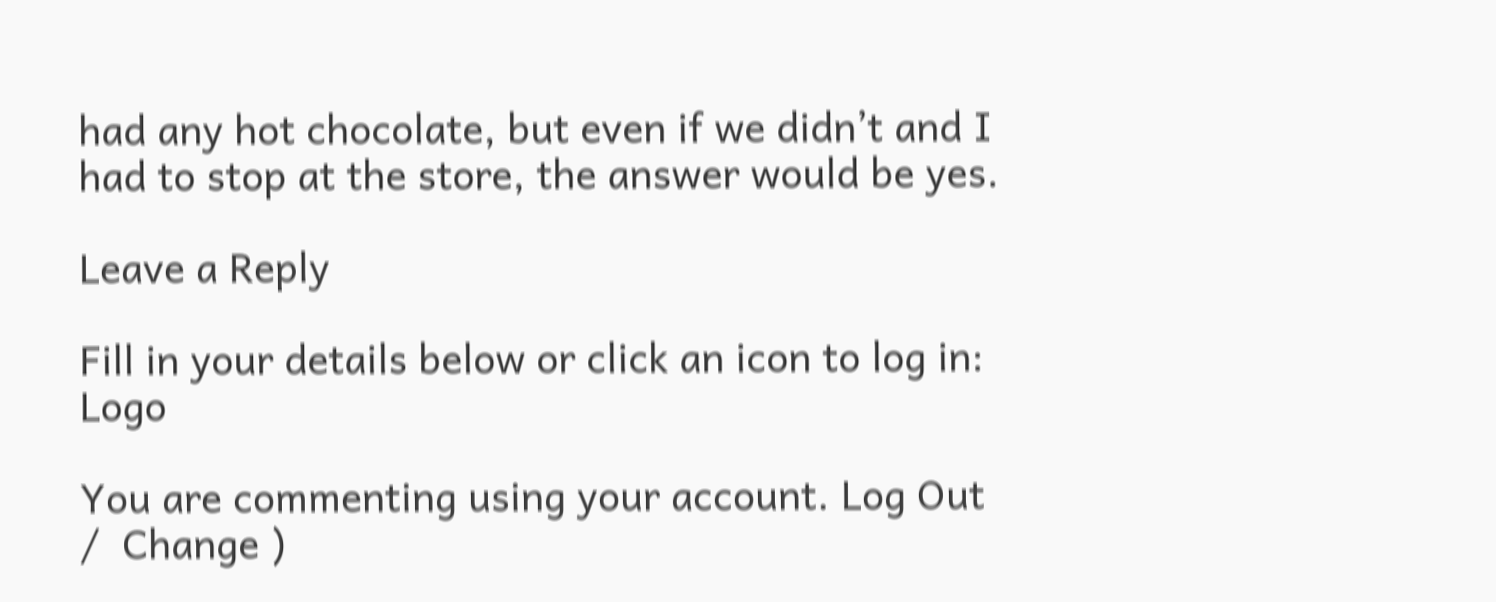had any hot chocolate, but even if we didn’t and I had to stop at the store, the answer would be yes.

Leave a Reply

Fill in your details below or click an icon to log in: Logo

You are commenting using your account. Log Out /  Change )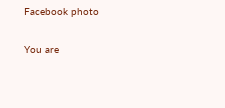Facebook photo

You are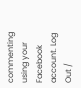commenting using your Facebook account. Log Out /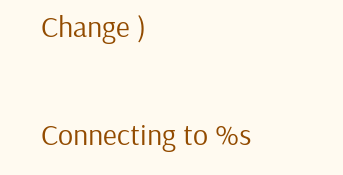Change )

Connecting to %s